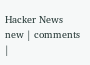Hacker News new | comments |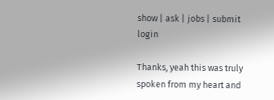show | ask | jobs | submit login

Thanks, yeah this was truly spoken from my heart and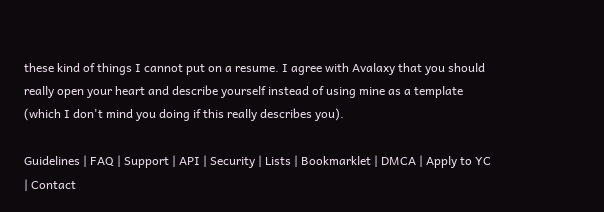these kind of things I cannot put on a resume. I agree with Avalaxy that you should really open your heart and describe yourself instead of using mine as a template (which I don't mind you doing if this really describes you).

Guidelines | FAQ | Support | API | Security | Lists | Bookmarklet | DMCA | Apply to YC | Contact